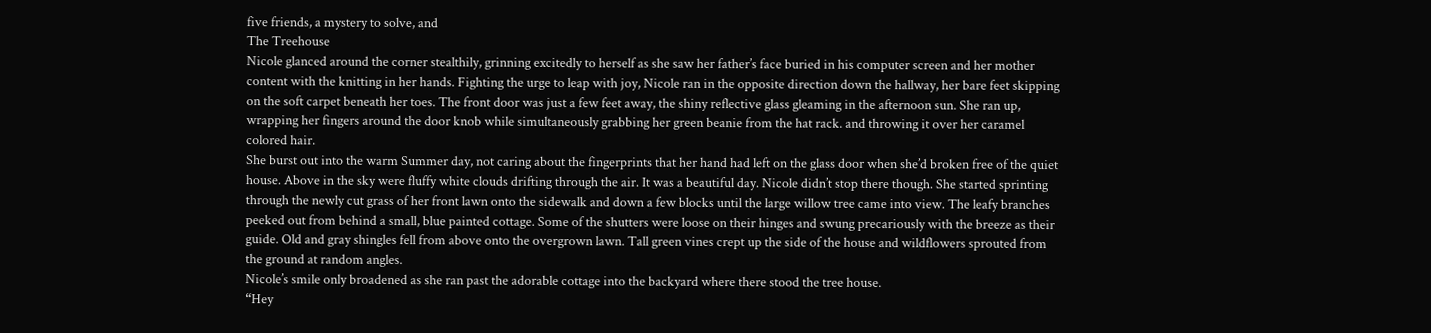five friends, a mystery to solve, and
The Treehouse
Nicole glanced around the corner stealthily, grinning excitedly to herself as she saw her father’s face buried in his computer screen and her mother content with the knitting in her hands. Fighting the urge to leap with joy, Nicole ran in the opposite direction down the hallway, her bare feet skipping on the soft carpet beneath her toes. The front door was just a few feet away, the shiny reflective glass gleaming in the afternoon sun. She ran up, wrapping her fingers around the door knob while simultaneously grabbing her green beanie from the hat rack. and throwing it over her caramel colored hair.
She burst out into the warm Summer day, not caring about the fingerprints that her hand had left on the glass door when she’d broken free of the quiet house. Above in the sky were fluffy white clouds drifting through the air. It was a beautiful day. Nicole didn’t stop there though. She started sprinting through the newly cut grass of her front lawn onto the sidewalk and down a few blocks until the large willow tree came into view. The leafy branches peeked out from behind a small, blue painted cottage. Some of the shutters were loose on their hinges and swung precariously with the breeze as their guide. Old and gray shingles fell from above onto the overgrown lawn. Tall green vines crept up the side of the house and wildflowers sprouted from the ground at random angles.
Nicole’s smile only broadened as she ran past the adorable cottage into the backyard where there stood the tree house.
“Hey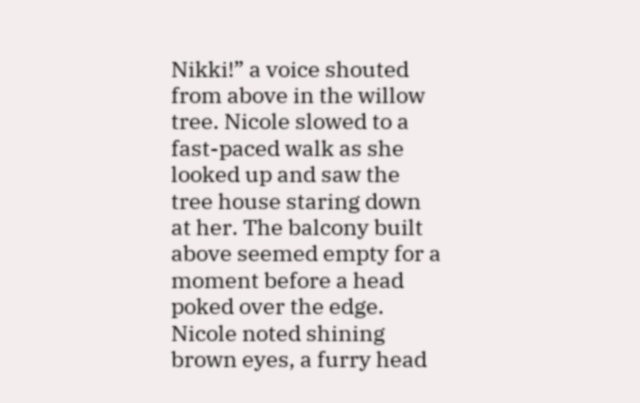Nikki!” a voice shouted from above in the willow tree. Nicole slowed to a fast-paced walk as she looked up and saw the tree house staring down at her. The balcony built above seemed empty for a moment before a head poked over the edge. Nicole noted shining brown eyes, a furry head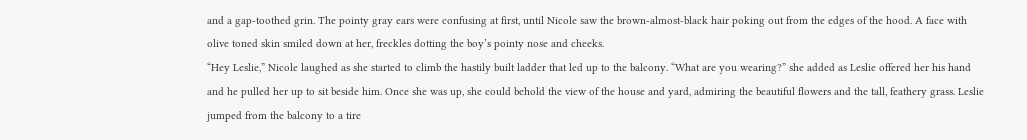and a gap-toothed grin. The pointy gray ears were confusing at first, until Nicole saw the brown-almost-black hair poking out from the edges of the hood. A face with olive toned skin smiled down at her, freckles dotting the boy’s pointy nose and cheeks.
“Hey Leslie,” Nicole laughed as she started to climb the hastily built ladder that led up to the balcony. “What are you wearing?” she added as Leslie offered her his hand and he pulled her up to sit beside him. Once she was up, she could behold the view of the house and yard, admiring the beautiful flowers and the tall, feathery grass. Leslie jumped from the balcony to a tire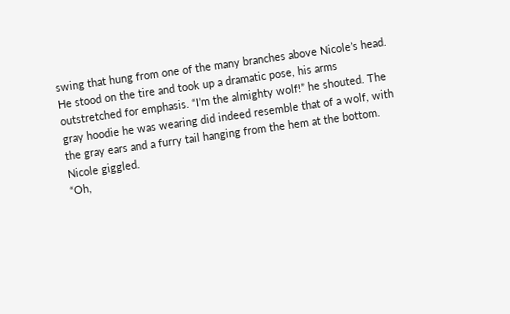swing that hung from one of the many branches above Nicole’s head.
He stood on the tire and took up a dramatic pose, his arms outstretched for emphasis. “I’m the almighty wolf!” he shouted. The gray hoodie he was wearing did indeed resemble that of a wolf, with the gray ears and a furry tail hanging from the hem at the bottom. Nicole giggled.
“Oh,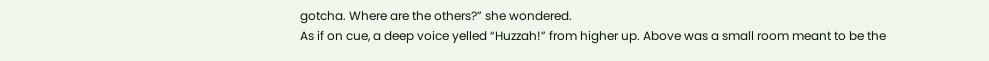gotcha. Where are the others?” she wondered.
As if on cue, a deep voice yelled “Huzzah!” from higher up. Above was a small room meant to be the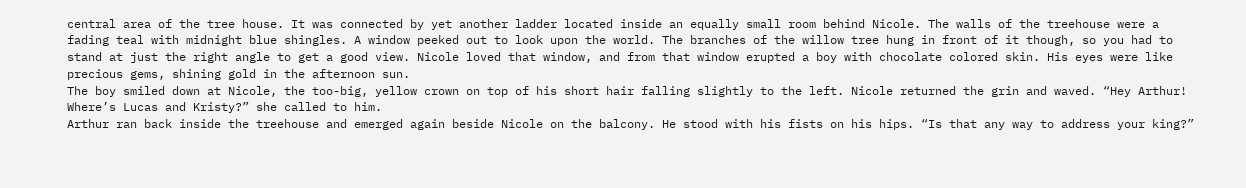central area of the tree house. It was connected by yet another ladder located inside an equally small room behind Nicole. The walls of the treehouse were a fading teal with midnight blue shingles. A window peeked out to look upon the world. The branches of the willow tree hung in front of it though, so you had to stand at just the right angle to get a good view. Nicole loved that window, and from that window erupted a boy with chocolate colored skin. His eyes were like precious gems, shining gold in the afternoon sun.
The boy smiled down at Nicole, the too-big, yellow crown on top of his short hair falling slightly to the left. Nicole returned the grin and waved. “Hey Arthur! Where’s Lucas and Kristy?” she called to him.
Arthur ran back inside the treehouse and emerged again beside Nicole on the balcony. He stood with his fists on his hips. “Is that any way to address your king?”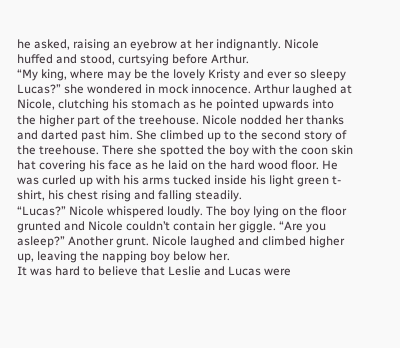he asked, raising an eyebrow at her indignantly. Nicole huffed and stood, curtsying before Arthur.
“My king, where may be the lovely Kristy and ever so sleepy Lucas?” she wondered in mock innocence. Arthur laughed at Nicole, clutching his stomach as he pointed upwards into the higher part of the treehouse. Nicole nodded her thanks and darted past him. She climbed up to the second story of the treehouse. There she spotted the boy with the coon skin hat covering his face as he laid on the hard wood floor. He was curled up with his arms tucked inside his light green t-shirt, his chest rising and falling steadily.
“Lucas?” Nicole whispered loudly. The boy lying on the floor grunted and Nicole couldn’t contain her giggle. “Are you asleep?” Another grunt. Nicole laughed and climbed higher up, leaving the napping boy below her.
It was hard to believe that Leslie and Lucas were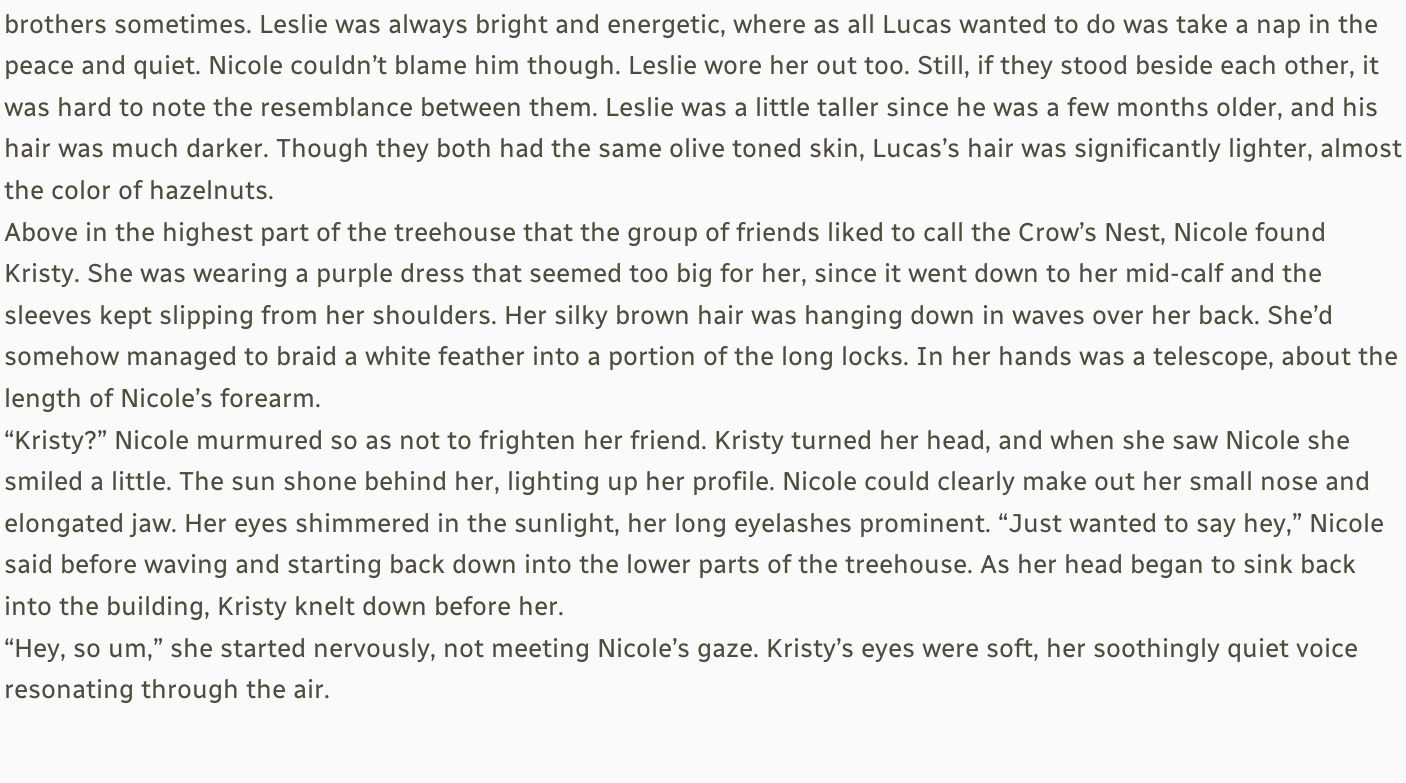brothers sometimes. Leslie was always bright and energetic, where as all Lucas wanted to do was take a nap in the peace and quiet. Nicole couldn’t blame him though. Leslie wore her out too. Still, if they stood beside each other, it was hard to note the resemblance between them. Leslie was a little taller since he was a few months older, and his hair was much darker. Though they both had the same olive toned skin, Lucas’s hair was significantly lighter, almost the color of hazelnuts.
Above in the highest part of the treehouse that the group of friends liked to call the Crow’s Nest, Nicole found Kristy. She was wearing a purple dress that seemed too big for her, since it went down to her mid-calf and the sleeves kept slipping from her shoulders. Her silky brown hair was hanging down in waves over her back. She’d somehow managed to braid a white feather into a portion of the long locks. In her hands was a telescope, about the length of Nicole’s forearm.
“Kristy?” Nicole murmured so as not to frighten her friend. Kristy turned her head, and when she saw Nicole she smiled a little. The sun shone behind her, lighting up her profile. Nicole could clearly make out her small nose and elongated jaw. Her eyes shimmered in the sunlight, her long eyelashes prominent. “Just wanted to say hey,” Nicole said before waving and starting back down into the lower parts of the treehouse. As her head began to sink back into the building, Kristy knelt down before her.
“Hey, so um,” she started nervously, not meeting Nicole’s gaze. Kristy’s eyes were soft, her soothingly quiet voice resonating through the air.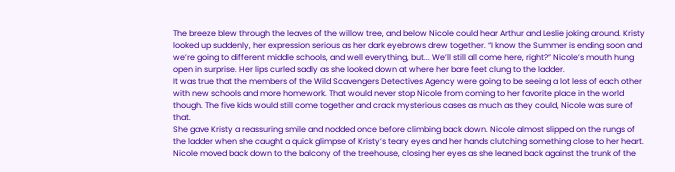The breeze blew through the leaves of the willow tree, and below Nicole could hear Arthur and Leslie joking around. Kristy looked up suddenly, her expression serious as her dark eyebrows drew together. “I know the Summer is ending soon and we’re going to different middle schools, and well everything, but... We’ll still all come here, right?” Nicole’s mouth hung open in surprise. Her lips curled sadly as she looked down at where her bare feet clung to the ladder.
It was true that the members of the Wild Scavengers Detectives Agency were going to be seeing a lot less of each other with new schools and more homework. That would never stop Nicole from coming to her favorite place in the world though. The five kids would still come together and crack mysterious cases as much as they could, Nicole was sure of that.
She gave Kristy a reassuring smile and nodded once before climbing back down. Nicole almost slipped on the rungs of the ladder when she caught a quick glimpse of Kristy’s teary eyes and her hands clutching something close to her heart.
Nicole moved back down to the balcony of the treehouse, closing her eyes as she leaned back against the trunk of the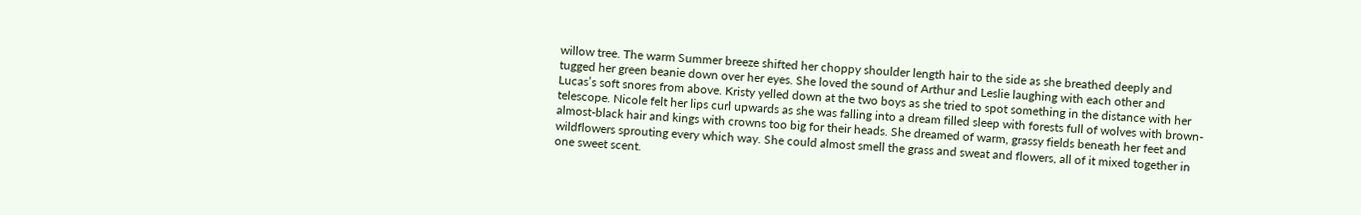willow tree. The warm Summer breeze shifted her choppy shoulder length hair to the side as she breathed deeply and tugged her green beanie down over her eyes. She loved the sound of Arthur and Leslie laughing with each other and Lucas’s soft snores from above. Kristy yelled down at the two boys as she tried to spot something in the distance with her telescope. Nicole felt her lips curl upwards as she was falling into a dream filled sleep with forests full of wolves with brown-almost-black hair and kings with crowns too big for their heads. She dreamed of warm, grassy fields beneath her feet and wildflowers sprouting every which way. She could almost smell the grass and sweat and flowers, all of it mixed together in one sweet scent.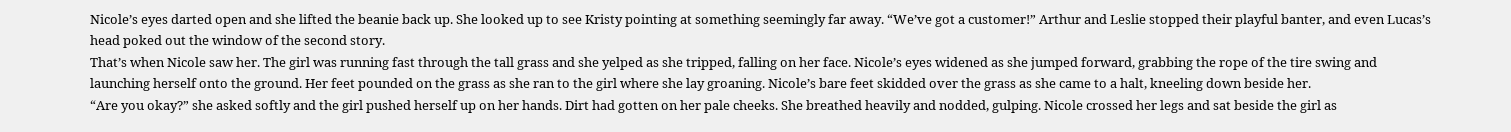Nicole’s eyes darted open and she lifted the beanie back up. She looked up to see Kristy pointing at something seemingly far away. “We’ve got a customer!” Arthur and Leslie stopped their playful banter, and even Lucas’s head poked out the window of the second story.
That’s when Nicole saw her. The girl was running fast through the tall grass and she yelped as she tripped, falling on her face. Nicole’s eyes widened as she jumped forward, grabbing the rope of the tire swing and launching herself onto the ground. Her feet pounded on the grass as she ran to the girl where she lay groaning. Nicole’s bare feet skidded over the grass as she came to a halt, kneeling down beside her.
“Are you okay?” she asked softly and the girl pushed herself up on her hands. Dirt had gotten on her pale cheeks. She breathed heavily and nodded, gulping. Nicole crossed her legs and sat beside the girl as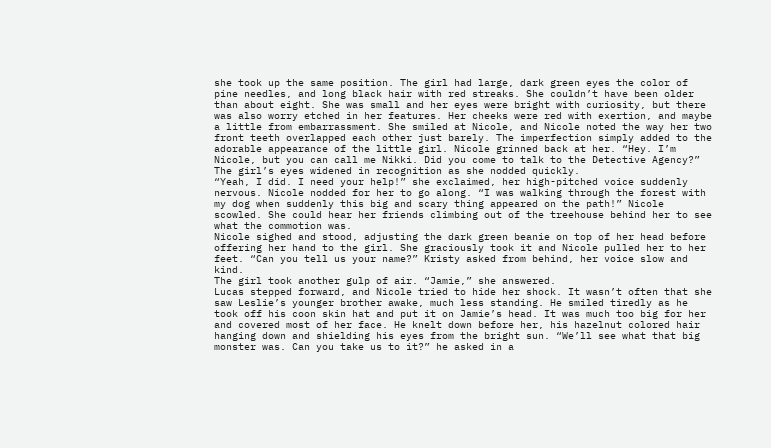she took up the same position. The girl had large, dark green eyes the color of pine needles, and long black hair with red streaks. She couldn’t have been older than about eight. She was small and her eyes were bright with curiosity, but there was also worry etched in her features. Her cheeks were red with exertion, and maybe a little from embarrassment. She smiled at Nicole, and Nicole noted the way her two front teeth overlapped each other just barely. The imperfection simply added to the adorable appearance of the little girl. Nicole grinned back at her. “Hey. I’m Nicole, but you can call me Nikki. Did you come to talk to the Detective Agency?” The girl’s eyes widened in recognition as she nodded quickly.
“Yeah, I did. I need your help!” she exclaimed, her high-pitched voice suddenly nervous. Nicole nodded for her to go along. “I was walking through the forest with my dog when suddenly this big and scary thing appeared on the path!” Nicole scowled. She could hear her friends climbing out of the treehouse behind her to see what the commotion was.
Nicole sighed and stood, adjusting the dark green beanie on top of her head before offering her hand to the girl. She graciously took it and Nicole pulled her to her feet. “Can you tell us your name?” Kristy asked from behind, her voice slow and kind.
The girl took another gulp of air. “Jamie,” she answered.
Lucas stepped forward, and Nicole tried to hide her shock. It wasn’t often that she saw Leslie’s younger brother awake, much less standing. He smiled tiredly as he took off his coon skin hat and put it on Jamie’s head. It was much too big for her and covered most of her face. He knelt down before her, his hazelnut colored hair hanging down and shielding his eyes from the bright sun. “We’ll see what that big monster was. Can you take us to it?” he asked in a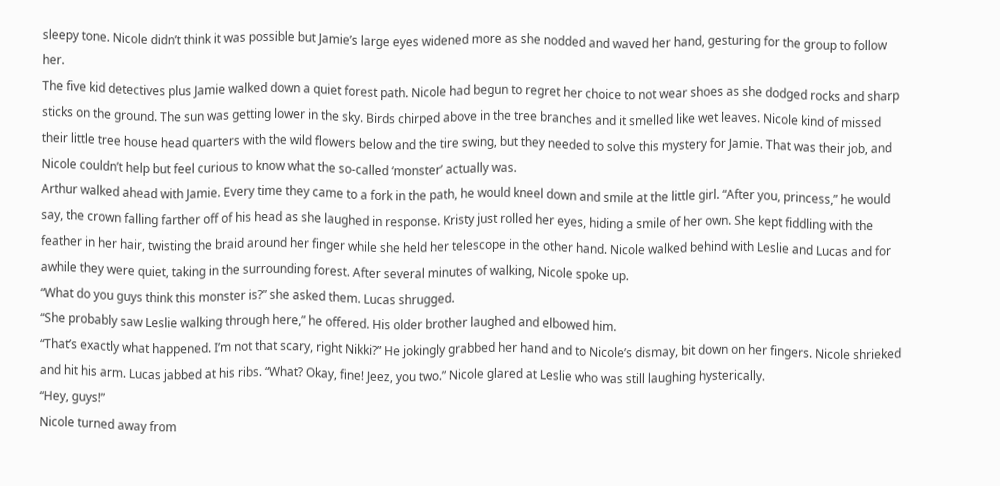sleepy tone. Nicole didn’t think it was possible but Jamie’s large eyes widened more as she nodded and waved her hand, gesturing for the group to follow her.
The five kid detectives plus Jamie walked down a quiet forest path. Nicole had begun to regret her choice to not wear shoes as she dodged rocks and sharp sticks on the ground. The sun was getting lower in the sky. Birds chirped above in the tree branches and it smelled like wet leaves. Nicole kind of missed their little tree house head quarters with the wild flowers below and the tire swing, but they needed to solve this mystery for Jamie. That was their job, and Nicole couldn’t help but feel curious to know what the so-called ‘monster’ actually was.
Arthur walked ahead with Jamie. Every time they came to a fork in the path, he would kneel down and smile at the little girl. “After you, princess,” he would say, the crown falling farther off of his head as she laughed in response. Kristy just rolled her eyes, hiding a smile of her own. She kept fiddling with the feather in her hair, twisting the braid around her finger while she held her telescope in the other hand. Nicole walked behind with Leslie and Lucas and for awhile they were quiet, taking in the surrounding forest. After several minutes of walking, Nicole spoke up.
“What do you guys think this monster is?” she asked them. Lucas shrugged.
“She probably saw Leslie walking through here,” he offered. His older brother laughed and elbowed him.
“That’s exactly what happened. I’m not that scary, right Nikki?” He jokingly grabbed her hand and to Nicole’s dismay, bit down on her fingers. Nicole shrieked and hit his arm. Lucas jabbed at his ribs. “What? Okay, fine! Jeez, you two.” Nicole glared at Leslie who was still laughing hysterically.
“Hey, guys!”
Nicole turned away from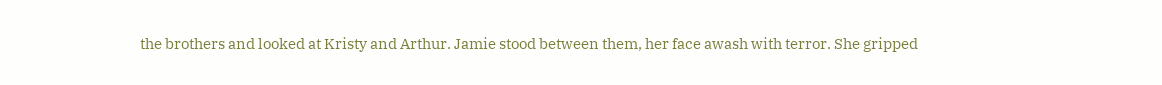the brothers and looked at Kristy and Arthur. Jamie stood between them, her face awash with terror. She gripped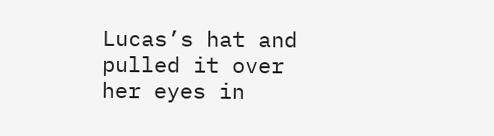Lucas’s hat and pulled it over her eyes in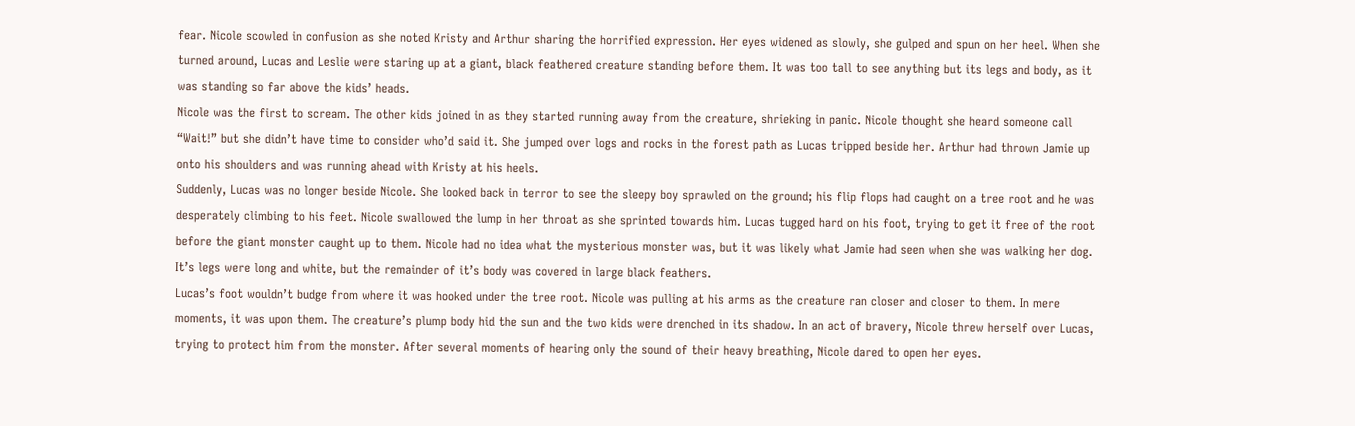fear. Nicole scowled in confusion as she noted Kristy and Arthur sharing the horrified expression. Her eyes widened as slowly, she gulped and spun on her heel. When she turned around, Lucas and Leslie were staring up at a giant, black feathered creature standing before them. It was too tall to see anything but its legs and body, as it was standing so far above the kids’ heads.
Nicole was the first to scream. The other kids joined in as they started running away from the creature, shrieking in panic. Nicole thought she heard someone call “Wait!” but she didn’t have time to consider who’d said it. She jumped over logs and rocks in the forest path as Lucas tripped beside her. Arthur had thrown Jamie up onto his shoulders and was running ahead with Kristy at his heels.
Suddenly, Lucas was no longer beside Nicole. She looked back in terror to see the sleepy boy sprawled on the ground; his flip flops had caught on a tree root and he was desperately climbing to his feet. Nicole swallowed the lump in her throat as she sprinted towards him. Lucas tugged hard on his foot, trying to get it free of the root before the giant monster caught up to them. Nicole had no idea what the mysterious monster was, but it was likely what Jamie had seen when she was walking her dog. It’s legs were long and white, but the remainder of it’s body was covered in large black feathers.
Lucas’s foot wouldn’t budge from where it was hooked under the tree root. Nicole was pulling at his arms as the creature ran closer and closer to them. In mere moments, it was upon them. The creature’s plump body hid the sun and the two kids were drenched in its shadow. In an act of bravery, Nicole threw herself over Lucas, trying to protect him from the monster. After several moments of hearing only the sound of their heavy breathing, Nicole dared to open her eyes.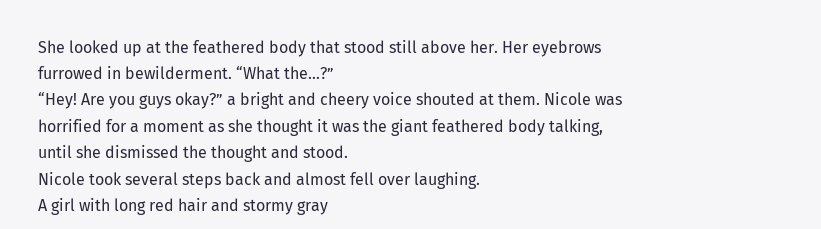She looked up at the feathered body that stood still above her. Her eyebrows furrowed in bewilderment. “What the...?”
“Hey! Are you guys okay?” a bright and cheery voice shouted at them. Nicole was horrified for a moment as she thought it was the giant feathered body talking, until she dismissed the thought and stood.
Nicole took several steps back and almost fell over laughing.
A girl with long red hair and stormy gray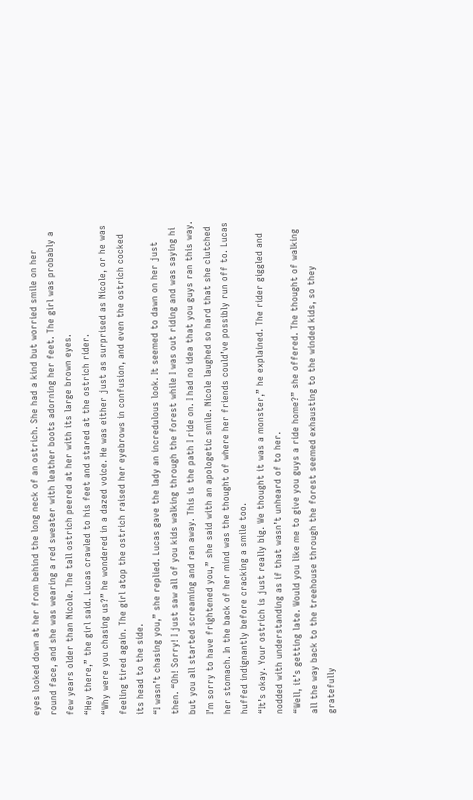eyes looked down at her from behind the long neck of an ostrich. She had a kind but worried smile on her round face, and she was wearing a red sweater with leather boots adorning her feet. The girl was probably a few years older than Nicole. The tall ostrich peered at her with its large brown eyes.
“Hey there,” the girl said. Lucas crawled to his feet and stared at the ostrich rider.
“Why were you chasing us?” he wondered in a dazed voice. He was either just as surprised as Nicole, or he was feeling tired again. The girl atop the ostrich raised her eyebrows in confusion, and even the ostrich cocked its head to the side.
“I wasn’t chasing you,” she replied. Lucas gave the lady an incredulous look. It seemed to dawn on her just then. “Oh! Sorry! I just saw all of you kids walking through the forest while I was out riding and was saying hi but you all started screaming and ran away. This is the path I ride on. I had no idea that you guys ran this way. I’m sorry to have frightened you,” she said with an apologetic smile. Nicole laughed so hard that she clutched her stomach. In the back of her mind was the thought of where her friends could’ve possibly run off to. Lucas huffed indignantly before cracking a smile too.
“It’s okay. Your ostrich is just really big. We thought it was a monster,” he explained. The rider giggled and nodded with understanding as if that wasn’t unheard of to her.
“Well, it’s getting late. Would you like me to give you guys a ride home?” she offered. The thought of walking all the way back to the treehouse through the forest seemed exhausting to the winded kids, so they gratefully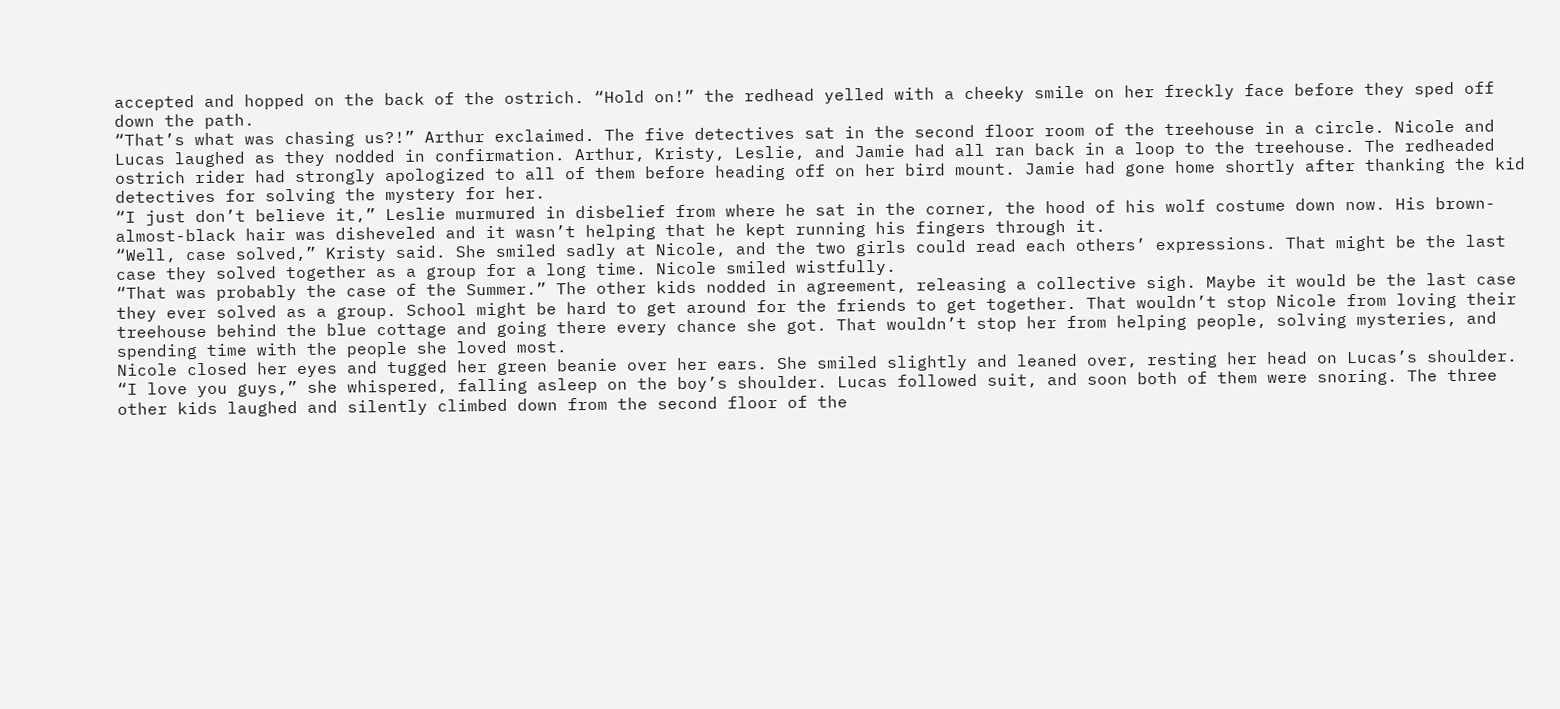accepted and hopped on the back of the ostrich. “Hold on!” the redhead yelled with a cheeky smile on her freckly face before they sped off down the path.
“That’s what was chasing us?!” Arthur exclaimed. The five detectives sat in the second floor room of the treehouse in a circle. Nicole and Lucas laughed as they nodded in confirmation. Arthur, Kristy, Leslie, and Jamie had all ran back in a loop to the treehouse. The redheaded ostrich rider had strongly apologized to all of them before heading off on her bird mount. Jamie had gone home shortly after thanking the kid detectives for solving the mystery for her.
“I just don’t believe it,” Leslie murmured in disbelief from where he sat in the corner, the hood of his wolf costume down now. His brown-almost-black hair was disheveled and it wasn’t helping that he kept running his fingers through it.
“Well, case solved,” Kristy said. She smiled sadly at Nicole, and the two girls could read each others’ expressions. That might be the last case they solved together as a group for a long time. Nicole smiled wistfully.
“That was probably the case of the Summer.” The other kids nodded in agreement, releasing a collective sigh. Maybe it would be the last case they ever solved as a group. School might be hard to get around for the friends to get together. That wouldn’t stop Nicole from loving their treehouse behind the blue cottage and going there every chance she got. That wouldn’t stop her from helping people, solving mysteries, and spending time with the people she loved most.
Nicole closed her eyes and tugged her green beanie over her ears. She smiled slightly and leaned over, resting her head on Lucas’s shoulder. “I love you guys,” she whispered, falling asleep on the boy’s shoulder. Lucas followed suit, and soon both of them were snoring. The three other kids laughed and silently climbed down from the second floor of the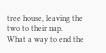tree house, leaving the two to their nap.
What a way to end the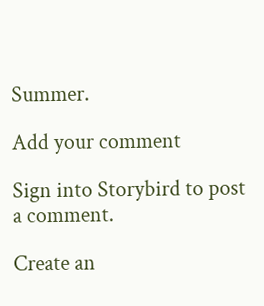Summer.

Add your comment

Sign into Storybird to post a comment.

Create an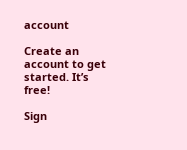account

Create an account to get started. It’s free!

Sign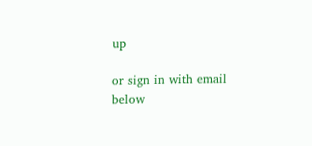up

or sign in with email below